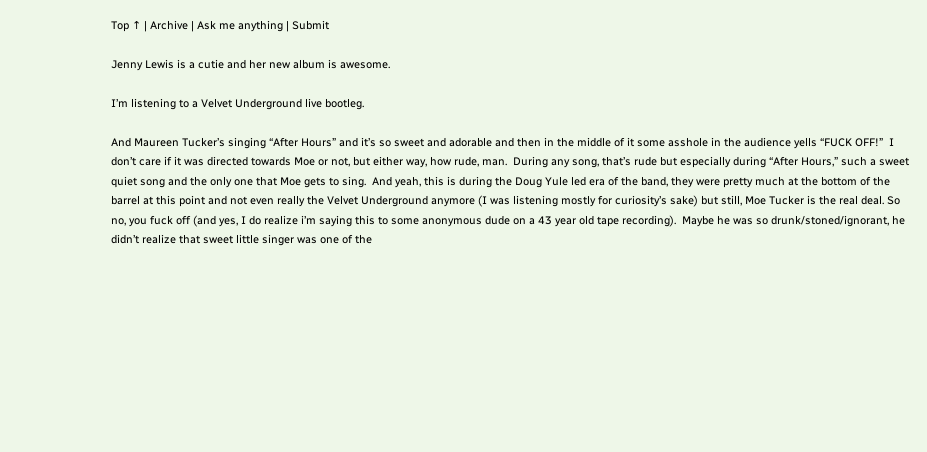Top ↑ | Archive | Ask me anything | Submit

Jenny Lewis is a cutie and her new album is awesome.

I’m listening to a Velvet Underground live bootleg.

And Maureen Tucker’s singing “After Hours” and it’s so sweet and adorable and then in the middle of it some asshole in the audience yells “FUCK OFF!”  I don’t care if it was directed towards Moe or not, but either way, how rude, man.  During any song, that’s rude but especially during “After Hours,” such a sweet quiet song and the only one that Moe gets to sing.  And yeah, this is during the Doug Yule led era of the band, they were pretty much at the bottom of the barrel at this point and not even really the Velvet Underground anymore (I was listening mostly for curiosity’s sake) but still, Moe Tucker is the real deal. So no, you fuck off (and yes, I do realize i’m saying this to some anonymous dude on a 43 year old tape recording).  Maybe he was so drunk/stoned/ignorant, he didn’t realize that sweet little singer was one of the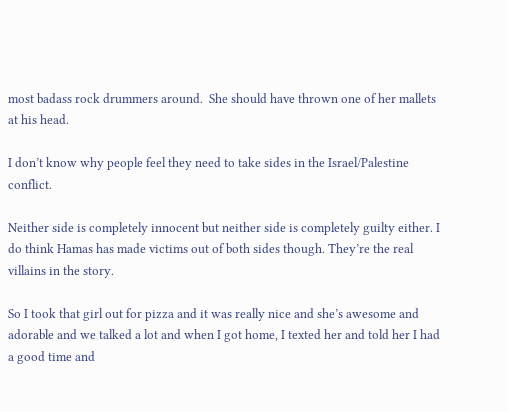most badass rock drummers around.  She should have thrown one of her mallets at his head.

I don’t know why people feel they need to take sides in the Israel/Palestine conflict.

Neither side is completely innocent but neither side is completely guilty either. I do think Hamas has made victims out of both sides though. They’re the real villains in the story.

So I took that girl out for pizza and it was really nice and she’s awesome and adorable and we talked a lot and when I got home, I texted her and told her I had a good time and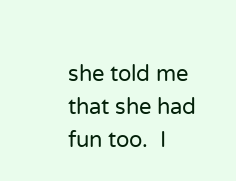she told me that she had fun too.  I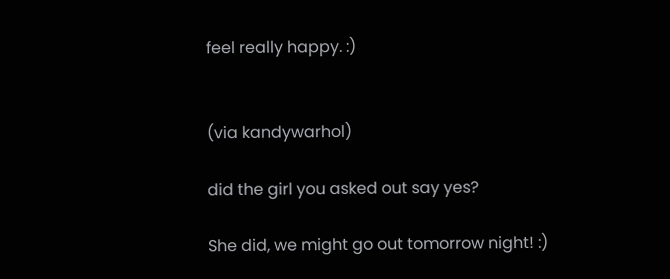feel really happy. :)


(via kandywarhol)

did the girl you asked out say yes?

She did, we might go out tomorrow night! :)